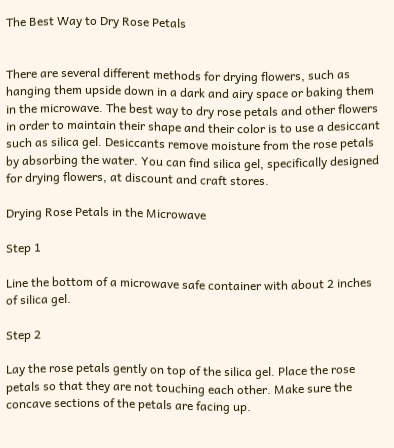The Best Way to Dry Rose Petals


There are several different methods for drying flowers, such as hanging them upside down in a dark and airy space or baking them in the microwave. The best way to dry rose petals and other flowers in order to maintain their shape and their color is to use a desiccant such as silica gel. Desiccants remove moisture from the rose petals by absorbing the water. You can find silica gel, specifically designed for drying flowers, at discount and craft stores.

Drying Rose Petals in the Microwave

Step 1

Line the bottom of a microwave safe container with about 2 inches of silica gel.

Step 2

Lay the rose petals gently on top of the silica gel. Place the rose petals so that they are not touching each other. Make sure the concave sections of the petals are facing up.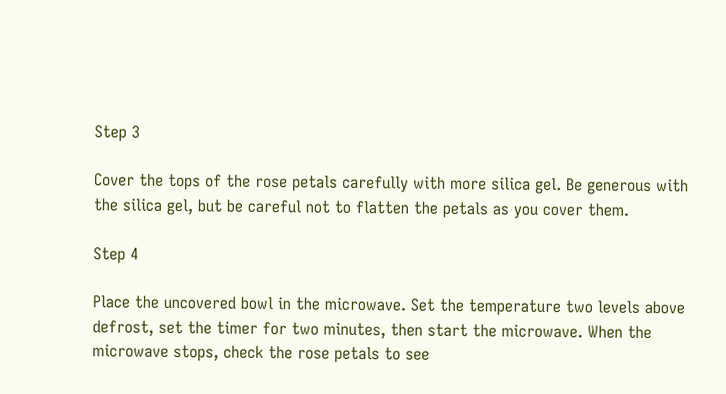Step 3

Cover the tops of the rose petals carefully with more silica gel. Be generous with the silica gel, but be careful not to flatten the petals as you cover them.

Step 4

Place the uncovered bowl in the microwave. Set the temperature two levels above defrost, set the timer for two minutes, then start the microwave. When the microwave stops, check the rose petals to see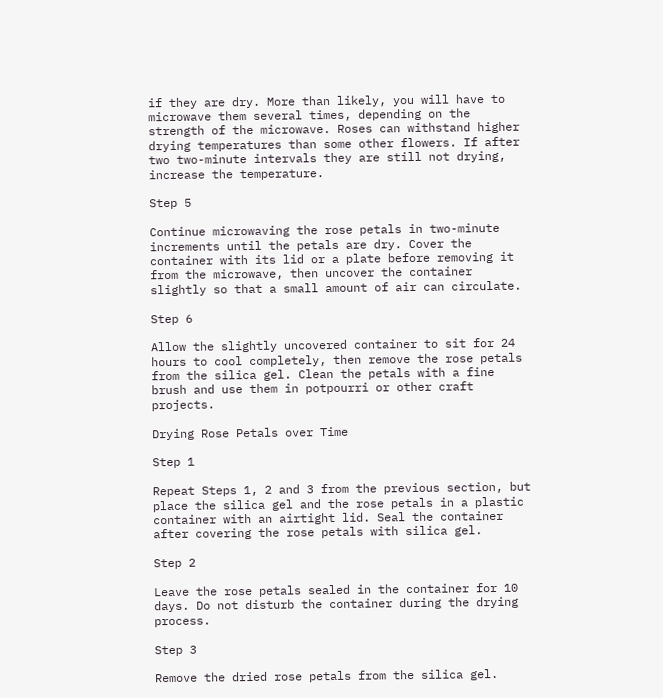if they are dry. More than likely, you will have to microwave them several times, depending on the strength of the microwave. Roses can withstand higher drying temperatures than some other flowers. If after two two-minute intervals they are still not drying, increase the temperature.

Step 5

Continue microwaving the rose petals in two-minute increments until the petals are dry. Cover the container with its lid or a plate before removing it from the microwave, then uncover the container slightly so that a small amount of air can circulate.

Step 6

Allow the slightly uncovered container to sit for 24 hours to cool completely, then remove the rose petals from the silica gel. Clean the petals with a fine brush and use them in potpourri or other craft projects.

Drying Rose Petals over Time

Step 1

Repeat Steps 1, 2 and 3 from the previous section, but place the silica gel and the rose petals in a plastic container with an airtight lid. Seal the container after covering the rose petals with silica gel.

Step 2

Leave the rose petals sealed in the container for 10 days. Do not disturb the container during the drying process.

Step 3

Remove the dried rose petals from the silica gel.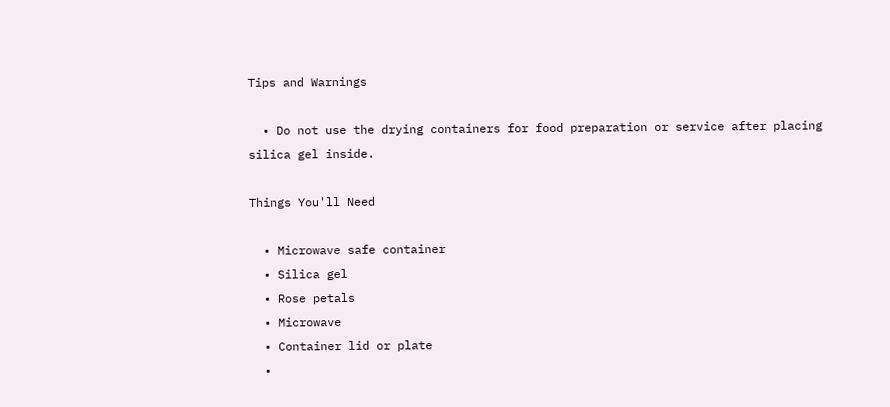Tips and Warnings

  • Do not use the drying containers for food preparation or service after placing silica gel inside.

Things You'll Need

  • Microwave safe container
  • Silica gel
  • Rose petals
  • Microwave
  • Container lid or plate
  •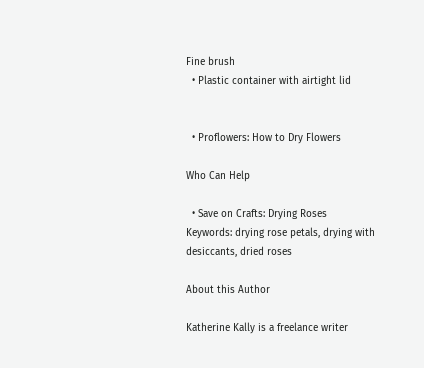Fine brush
  • Plastic container with airtight lid


  • Proflowers: How to Dry Flowers

Who Can Help

  • Save on Crafts: Drying Roses
Keywords: drying rose petals, drying with desiccants, dried roses

About this Author

Katherine Kally is a freelance writer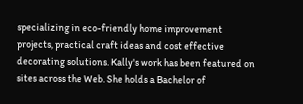specializing in eco-friendly home improvement projects, practical craft ideas and cost effective decorating solutions. Kally's work has been featured on sites across the Web. She holds a Bachelor of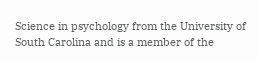Science in psychology from the University of South Carolina and is a member of the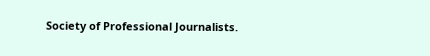Society of Professional Journalists.